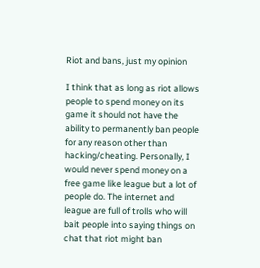Riot and bans, just my opinion

I think that as long as riot allows people to spend money on its game it should not have the ability to permanently ban people for any reason other than hacking/cheating. Personally, I would never spend money on a free game like league but a lot of people do. The internet and league are full of trolls who will bait people into saying things on chat that riot might ban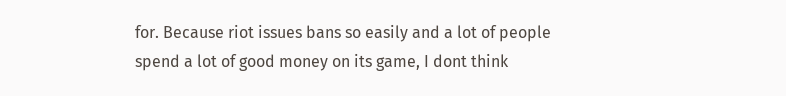for. Because riot issues bans so easily and a lot of people spend a lot of good money on its game, I dont think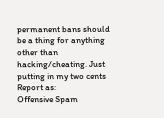permanent bans should be a thing for anything other than hacking/cheating. Just putting in my two cents
Report as:
Offensive Spam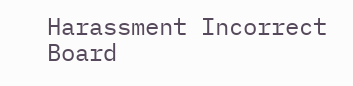Harassment Incorrect Board